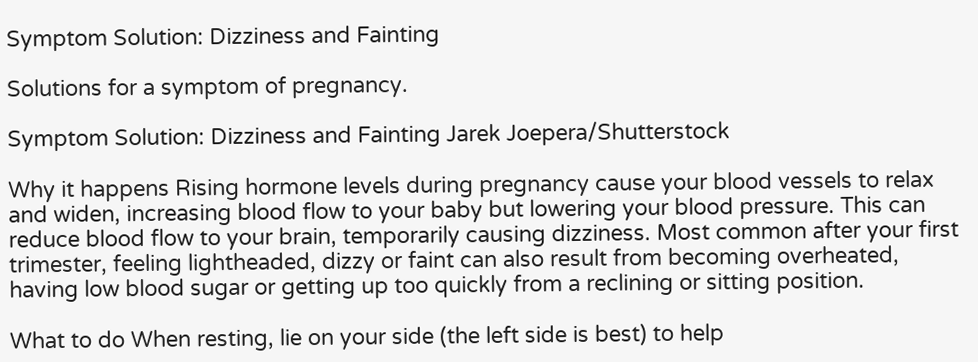Symptom Solution: Dizziness and Fainting

Solutions for a symptom of pregnancy.

Symptom Solution: Dizziness and Fainting Jarek Joepera/Shutterstock

Why it happens Rising hormone levels during pregnancy cause your blood vessels to relax and widen, increasing blood flow to your baby but lowering your blood pressure. This can reduce blood flow to your brain, temporarily causing dizziness. Most common after your first trimester, feeling lightheaded, dizzy or faint can also result from becoming overheated, having low blood sugar or getting up too quickly from a reclining or sitting position.

What to do When resting, lie on your side (the left side is best) to help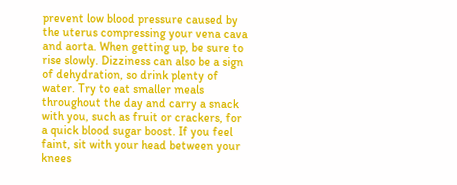prevent low blood pressure caused by the uterus compressing your vena cava and aorta. When getting up, be sure to rise slowly. Dizziness can also be a sign of dehydration, so drink plenty of water. Try to eat smaller meals throughout the day and carry a snack with you, such as fruit or crackers, for a quick blood sugar boost. If you feel faint, sit with your head between your knees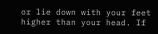or lie down with your feet higher than your head. If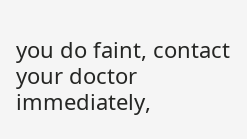you do faint, contact your doctor immediately,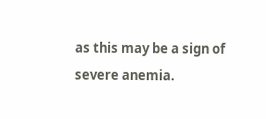as this may be a sign of severe anemia.